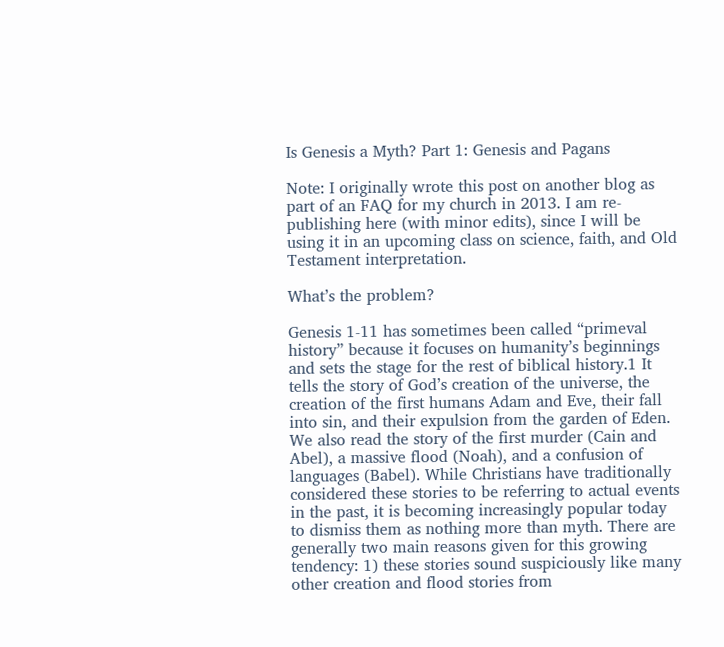Is Genesis a Myth? Part 1: Genesis and Pagans

Note: I originally wrote this post on another blog as part of an FAQ for my church in 2013. I am re-publishing here (with minor edits), since I will be using it in an upcoming class on science, faith, and Old Testament interpretation.

What’s the problem?

Genesis 1-11 has sometimes been called “primeval history” because it focuses on humanity’s beginnings and sets the stage for the rest of biblical history.1 It tells the story of God’s creation of the universe, the creation of the first humans Adam and Eve, their fall into sin, and their expulsion from the garden of Eden. We also read the story of the first murder (Cain and Abel), a massive flood (Noah), and a confusion of languages (Babel). While Christians have traditionally considered these stories to be referring to actual events in the past, it is becoming increasingly popular today to dismiss them as nothing more than myth. There are generally two main reasons given for this growing tendency: 1) these stories sound suspiciously like many other creation and flood stories from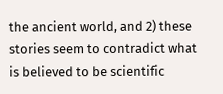the ancient world, and 2) these stories seem to contradict what is believed to be scientific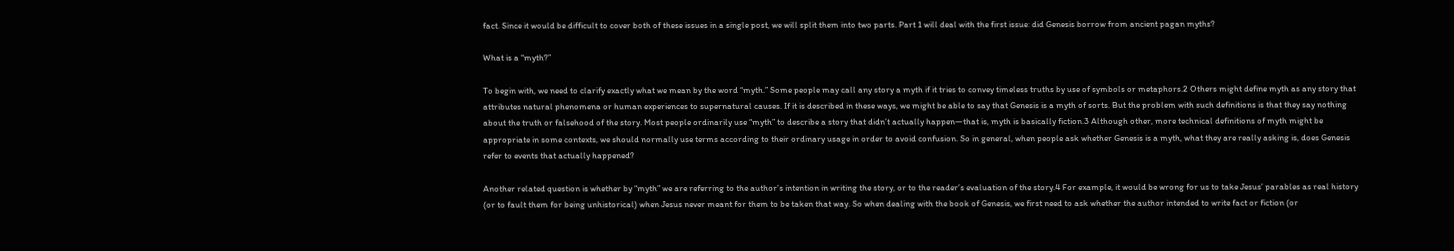fact. Since it would be difficult to cover both of these issues in a single post, we will split them into two parts. Part 1 will deal with the first issue: did Genesis borrow from ancient pagan myths?

What is a “myth?”

To begin with, we need to clarify exactly what we mean by the word “myth.” Some people may call any story a myth if it tries to convey timeless truths by use of symbols or metaphors.2 Others might define myth as any story that attributes natural phenomena or human experiences to supernatural causes. If it is described in these ways, we might be able to say that Genesis is a myth of sorts. But the problem with such definitions is that they say nothing about the truth or falsehood of the story. Most people ordinarily use “myth” to describe a story that didn’t actually happen—that is, myth is basically fiction.3 Although other, more technical definitions of myth might be appropriate in some contexts, we should normally use terms according to their ordinary usage in order to avoid confusion. So in general, when people ask whether Genesis is a myth, what they are really asking is, does Genesis refer to events that actually happened?

Another related question is whether by “myth” we are referring to the author’s intention in writing the story, or to the reader’s evaluation of the story.4 For example, it would be wrong for us to take Jesus’ parables as real history (or to fault them for being unhistorical) when Jesus never meant for them to be taken that way. So when dealing with the book of Genesis, we first need to ask whether the author intended to write fact or fiction (or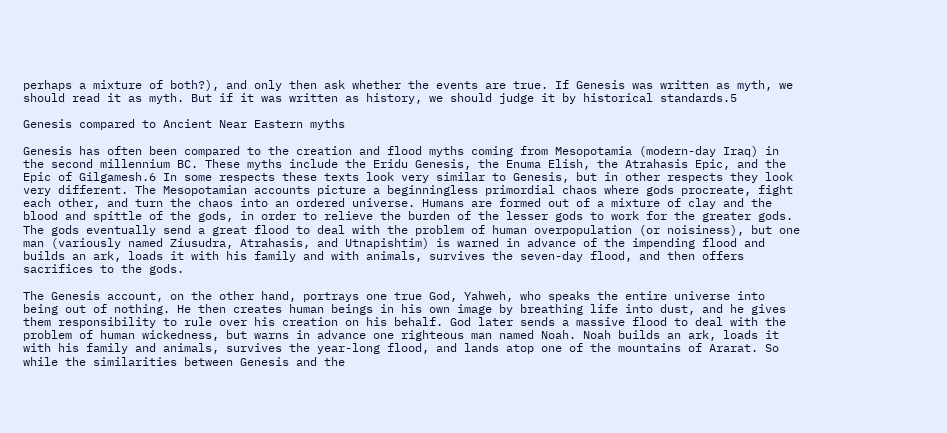perhaps a mixture of both?), and only then ask whether the events are true. If Genesis was written as myth, we should read it as myth. But if it was written as history, we should judge it by historical standards.5

Genesis compared to Ancient Near Eastern myths

Genesis has often been compared to the creation and flood myths coming from Mesopotamia (modern-day Iraq) in the second millennium BC. These myths include the Eridu Genesis, the Enuma Elish, the Atrahasis Epic, and the Epic of Gilgamesh.6 In some respects these texts look very similar to Genesis, but in other respects they look very different. The Mesopotamian accounts picture a beginningless primordial chaos where gods procreate, fight each other, and turn the chaos into an ordered universe. Humans are formed out of a mixture of clay and the blood and spittle of the gods, in order to relieve the burden of the lesser gods to work for the greater gods. The gods eventually send a great flood to deal with the problem of human overpopulation (or noisiness), but one man (variously named Ziusudra, Atrahasis, and Utnapishtim) is warned in advance of the impending flood and builds an ark, loads it with his family and with animals, survives the seven-day flood, and then offers sacrifices to the gods.

The Genesis account, on the other hand, portrays one true God, Yahweh, who speaks the entire universe into being out of nothing. He then creates human beings in his own image by breathing life into dust, and he gives them responsibility to rule over his creation on his behalf. God later sends a massive flood to deal with the problem of human wickedness, but warns in advance one righteous man named Noah. Noah builds an ark, loads it with his family and animals, survives the year-long flood, and lands atop one of the mountains of Ararat. So while the similarities between Genesis and the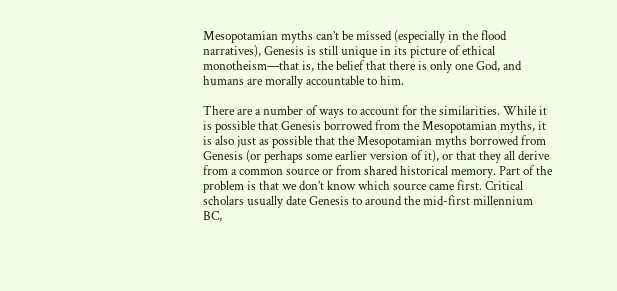Mesopotamian myths can’t be missed (especially in the flood narratives), Genesis is still unique in its picture of ethical monotheism—that is, the belief that there is only one God, and humans are morally accountable to him.

There are a number of ways to account for the similarities. While it is possible that Genesis borrowed from the Mesopotamian myths, it is also just as possible that the Mesopotamian myths borrowed from Genesis (or perhaps some earlier version of it), or that they all derive from a common source or from shared historical memory. Part of the problem is that we don’t know which source came first. Critical scholars usually date Genesis to around the mid-first millennium BC,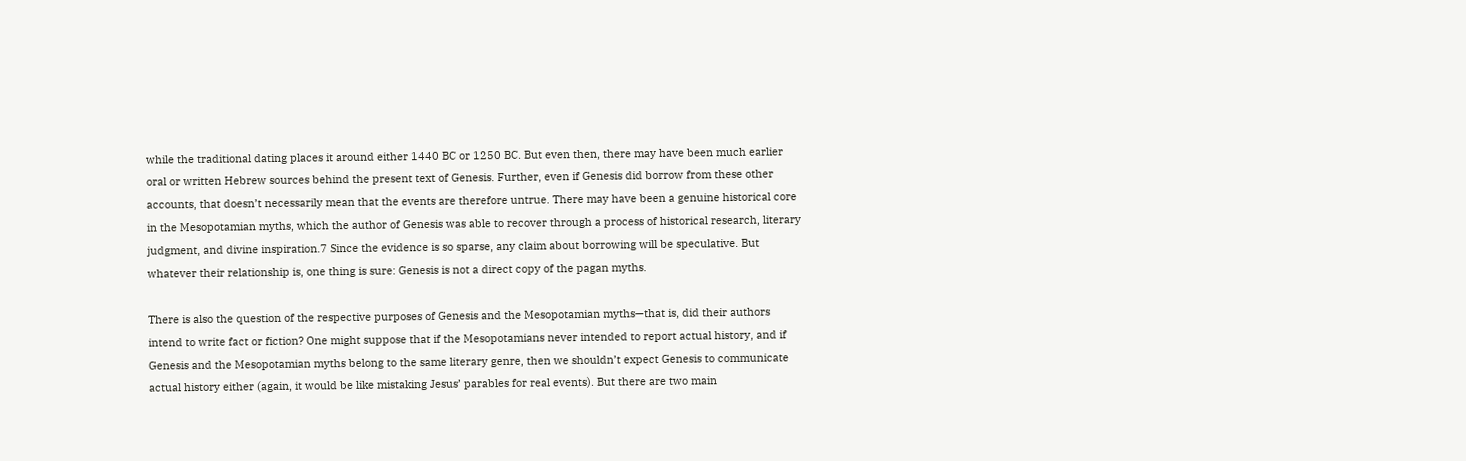while the traditional dating places it around either 1440 BC or 1250 BC. But even then, there may have been much earlier oral or written Hebrew sources behind the present text of Genesis. Further, even if Genesis did borrow from these other accounts, that doesn’t necessarily mean that the events are therefore untrue. There may have been a genuine historical core in the Mesopotamian myths, which the author of Genesis was able to recover through a process of historical research, literary judgment, and divine inspiration.7 Since the evidence is so sparse, any claim about borrowing will be speculative. But whatever their relationship is, one thing is sure: Genesis is not a direct copy of the pagan myths.

There is also the question of the respective purposes of Genesis and the Mesopotamian myths—that is, did their authors intend to write fact or fiction? One might suppose that if the Mesopotamians never intended to report actual history, and if Genesis and the Mesopotamian myths belong to the same literary genre, then we shouldn’t expect Genesis to communicate actual history either (again, it would be like mistaking Jesus’ parables for real events). But there are two main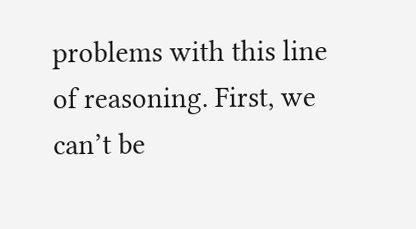problems with this line of reasoning. First, we can’t be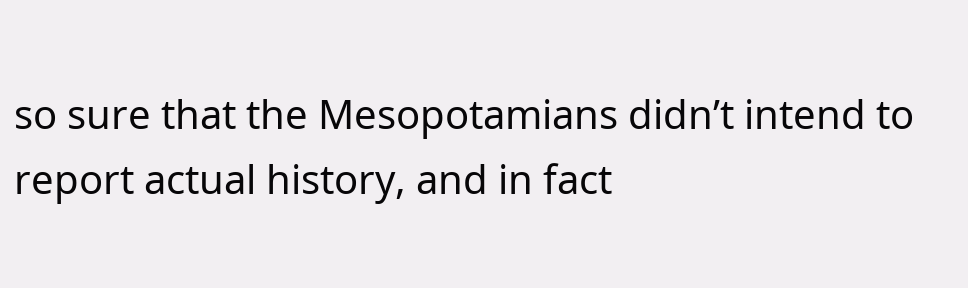so sure that the Mesopotamians didn’t intend to report actual history, and in fact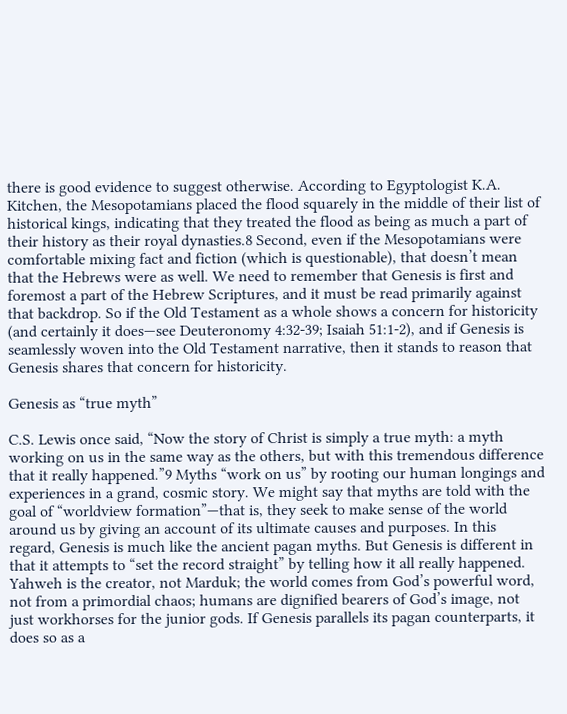there is good evidence to suggest otherwise. According to Egyptologist K.A. Kitchen, the Mesopotamians placed the flood squarely in the middle of their list of historical kings, indicating that they treated the flood as being as much a part of their history as their royal dynasties.8 Second, even if the Mesopotamians were comfortable mixing fact and fiction (which is questionable), that doesn’t mean that the Hebrews were as well. We need to remember that Genesis is first and foremost a part of the Hebrew Scriptures, and it must be read primarily against that backdrop. So if the Old Testament as a whole shows a concern for historicity (and certainly it does—see Deuteronomy 4:32-39; Isaiah 51:1-2), and if Genesis is seamlessly woven into the Old Testament narrative, then it stands to reason that Genesis shares that concern for historicity.

Genesis as “true myth”

C.S. Lewis once said, “Now the story of Christ is simply a true myth: a myth working on us in the same way as the others, but with this tremendous difference that it really happened.”9 Myths “work on us” by rooting our human longings and experiences in a grand, cosmic story. We might say that myths are told with the goal of “worldview formation”—that is, they seek to make sense of the world around us by giving an account of its ultimate causes and purposes. In this regard, Genesis is much like the ancient pagan myths. But Genesis is different in that it attempts to “set the record straight” by telling how it all really happened. Yahweh is the creator, not Marduk; the world comes from God’s powerful word, not from a primordial chaos; humans are dignified bearers of God’s image, not just workhorses for the junior gods. If Genesis parallels its pagan counterparts, it does so as a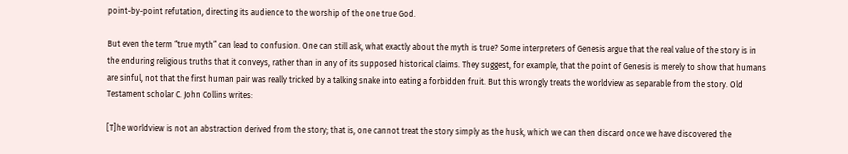point-by-point refutation, directing its audience to the worship of the one true God.

But even the term “true myth” can lead to confusion. One can still ask, what exactly about the myth is true? Some interpreters of Genesis argue that the real value of the story is in the enduring religious truths that it conveys, rather than in any of its supposed historical claims. They suggest, for example, that the point of Genesis is merely to show that humans are sinful, not that the first human pair was really tricked by a talking snake into eating a forbidden fruit. But this wrongly treats the worldview as separable from the story. Old Testament scholar C. John Collins writes:

[T]he worldview is not an abstraction derived from the story; that is, one cannot treat the story simply as the husk, which we can then discard once we have discovered the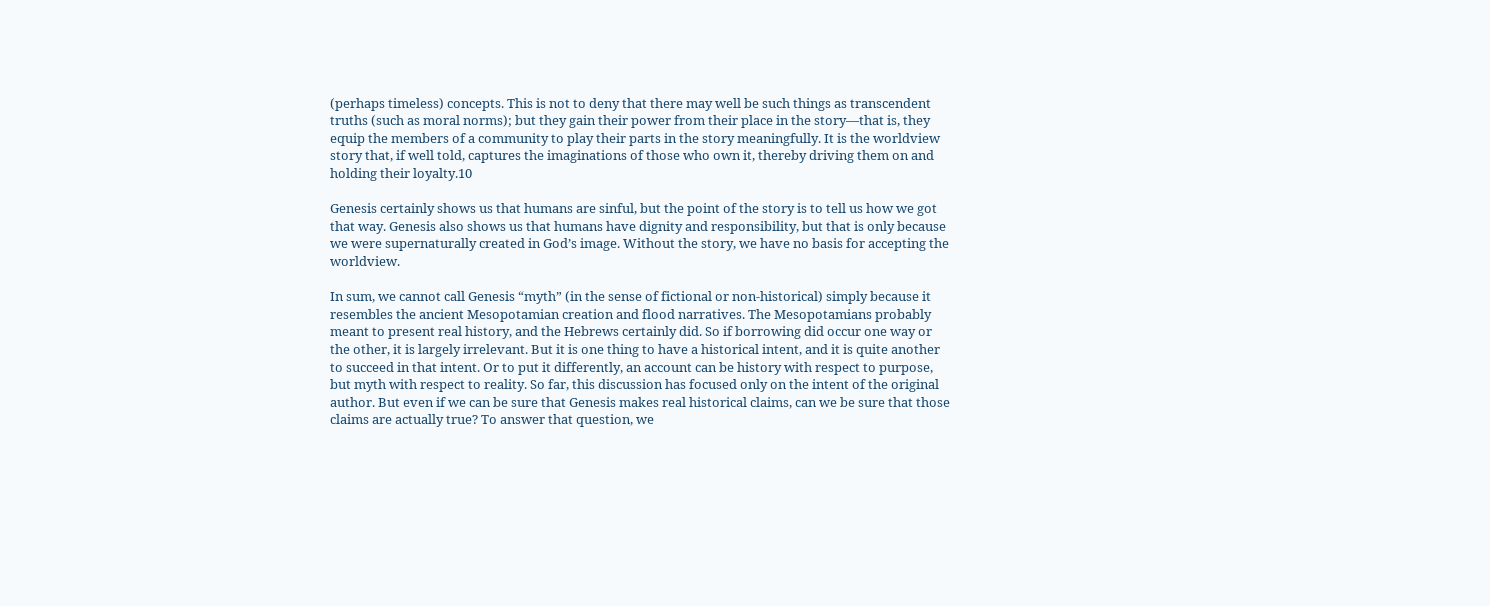(perhaps timeless) concepts. This is not to deny that there may well be such things as transcendent truths (such as moral norms); but they gain their power from their place in the story—that is, they equip the members of a community to play their parts in the story meaningfully. It is the worldview story that, if well told, captures the imaginations of those who own it, thereby driving them on and holding their loyalty.10

Genesis certainly shows us that humans are sinful, but the point of the story is to tell us how we got that way. Genesis also shows us that humans have dignity and responsibility, but that is only because we were supernaturally created in God’s image. Without the story, we have no basis for accepting the worldview.

In sum, we cannot call Genesis “myth” (in the sense of fictional or non-historical) simply because it resembles the ancient Mesopotamian creation and flood narratives. The Mesopotamians probably meant to present real history, and the Hebrews certainly did. So if borrowing did occur one way or the other, it is largely irrelevant. But it is one thing to have a historical intent, and it is quite another to succeed in that intent. Or to put it differently, an account can be history with respect to purpose, but myth with respect to reality. So far, this discussion has focused only on the intent of the original author. But even if we can be sure that Genesis makes real historical claims, can we be sure that those claims are actually true? To answer that question, we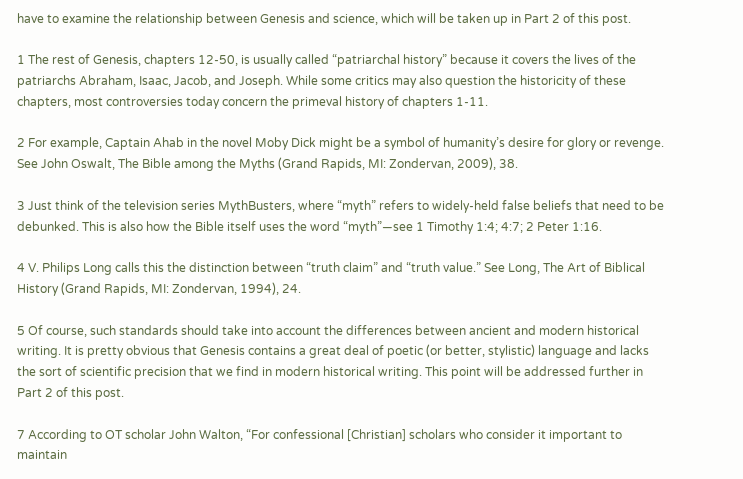have to examine the relationship between Genesis and science, which will be taken up in Part 2 of this post.

1 The rest of Genesis, chapters 12-50, is usually called “patriarchal history” because it covers the lives of the patriarchs Abraham, Isaac, Jacob, and Joseph. While some critics may also question the historicity of these chapters, most controversies today concern the primeval history of chapters 1-11.

2 For example, Captain Ahab in the novel Moby Dick might be a symbol of humanity’s desire for glory or revenge. See John Oswalt, The Bible among the Myths (Grand Rapids, MI: Zondervan, 2009), 38.

3 Just think of the television series MythBusters, where “myth” refers to widely-held false beliefs that need to be debunked. This is also how the Bible itself uses the word “myth”—see 1 Timothy 1:4; 4:7; 2 Peter 1:16.

4 V. Philips Long calls this the distinction between “truth claim” and “truth value.” See Long, The Art of Biblical History (Grand Rapids, MI: Zondervan, 1994), 24.

5 Of course, such standards should take into account the differences between ancient and modern historical writing. It is pretty obvious that Genesis contains a great deal of poetic (or better, stylistic) language and lacks the sort of scientific precision that we find in modern historical writing. This point will be addressed further in Part 2 of this post.

7 According to OT scholar John Walton, “For confessional [Christian] scholars who consider it important to maintain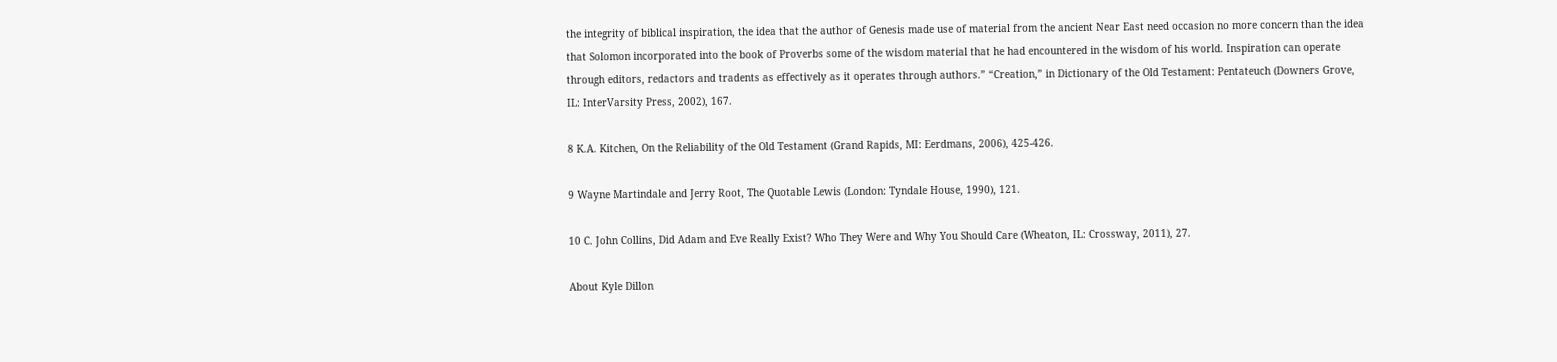the integrity of biblical inspiration, the idea that the author of Genesis made use of material from the ancient Near East need occasion no more concern than the idea that Solomon incorporated into the book of Proverbs some of the wisdom material that he had encountered in the wisdom of his world. Inspiration can operate through editors, redactors and tradents as effectively as it operates through authors.” “Creation,” in Dictionary of the Old Testament: Pentateuch (Downers Grove, IL: InterVarsity Press, 2002), 167.

8 K.A. Kitchen, On the Reliability of the Old Testament (Grand Rapids, MI: Eerdmans, 2006), 425-426.

9 Wayne Martindale and Jerry Root, The Quotable Lewis (London: Tyndale House, 1990), 121.

10 C. John Collins, Did Adam and Eve Really Exist? Who They Were and Why You Should Care (Wheaton, IL: Crossway, 2011), 27.

About Kyle Dillon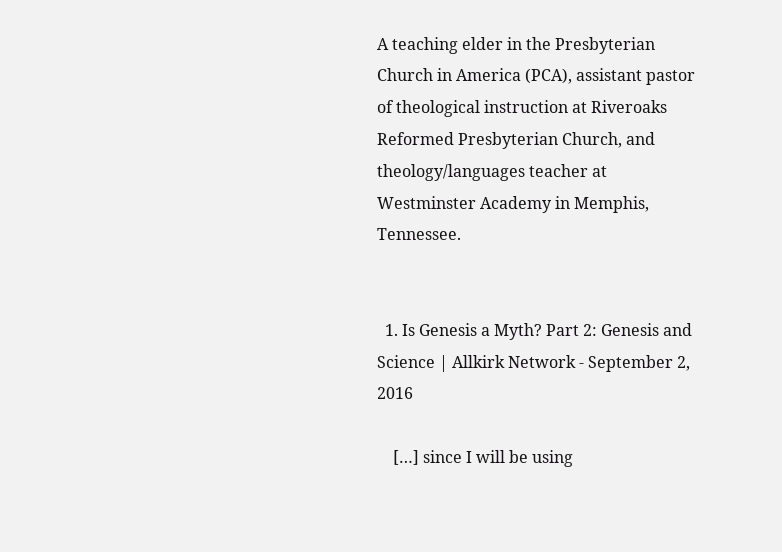A teaching elder in the Presbyterian Church in America (PCA), assistant pastor of theological instruction at Riveroaks Reformed Presbyterian Church, and theology/languages teacher at Westminster Academy in Memphis, Tennessee.


  1. Is Genesis a Myth? Part 2: Genesis and Science | Allkirk Network - September 2, 2016

    […] since I will be using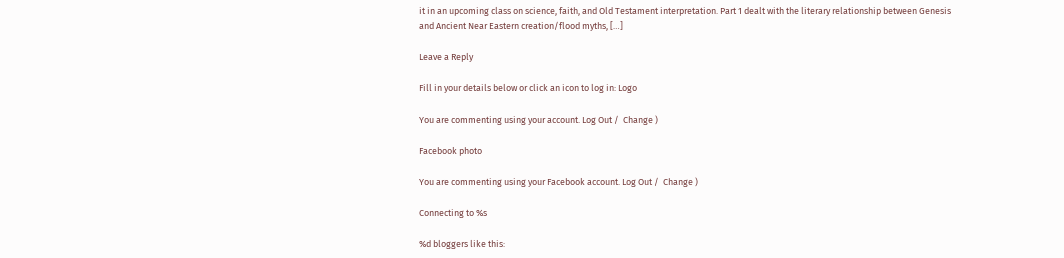it in an upcoming class on science, faith, and Old Testament interpretation. Part 1 dealt with the literary relationship between Genesis and Ancient Near Eastern creation/flood myths, […]

Leave a Reply

Fill in your details below or click an icon to log in: Logo

You are commenting using your account. Log Out /  Change )

Facebook photo

You are commenting using your Facebook account. Log Out /  Change )

Connecting to %s

%d bloggers like this: